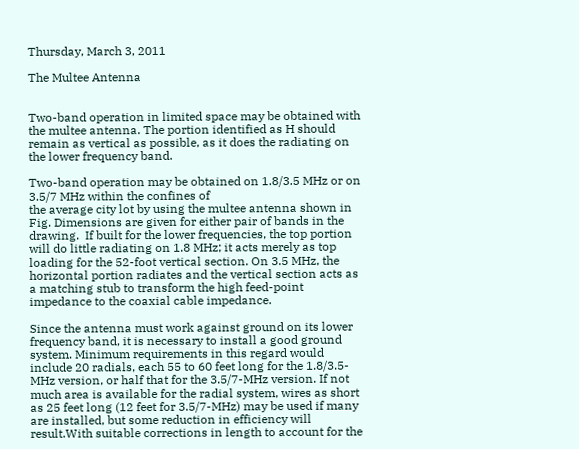Thursday, March 3, 2011

The Multee Antenna


Two-band operation in limited space may be obtained with the multee antenna. The portion identified as H should remain as vertical as possible, as it does the radiating on the lower frequency band.

Two-band operation may be obtained on 1.8/3.5 MHz or on 3.5/7 MHz within the confines of
the average city lot by using the multee antenna shown in Fig. Dimensions are given for either pair of bands in the drawing.  If built for the lower frequencies, the top portion will do little radiating on 1.8 MHz; it acts merely as top loading for the 52-foot vertical section. On 3.5 MHz, the horizontal portion radiates and the vertical section acts as a matching stub to transform the high feed-point impedance to the coaxial cable impedance.

Since the antenna must work against ground on its lower frequency band, it is necessary to install a good ground system. Minimum requirements in this regard would include 20 radials, each 55 to 60 feet long for the 1.8/3.5-MHz version, or half that for the 3.5/7-MHz version. If not much area is available for the radial system, wires as short as 25 feet long (12 feet for 3.5/7-MHz) may be used if many are installed, but some reduction in efficiency will result.With suitable corrections in length to account for the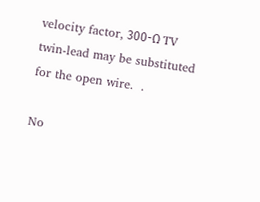velocity factor, 300-Ω TV twin-lead may be substituted for the open wire.  .

No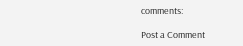comments:

Post a Comment